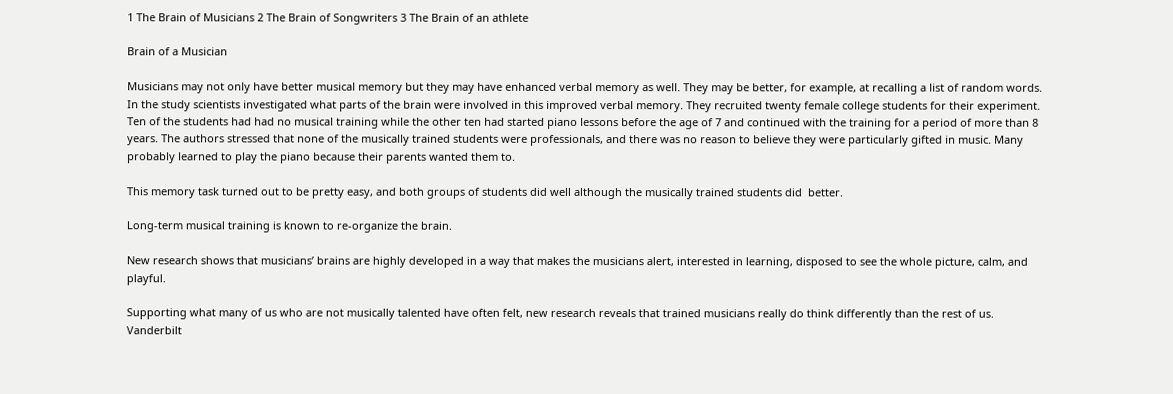1 The Brain of Musicians 2 The Brain of Songwriters 3 The Brain of an athlete

Brain of a Musician

Musicians may not only have better musical memory but they may have enhanced verbal memory as well. They may be better, for example, at recalling a list of random words. In the study scientists investigated what parts of the brain were involved in this improved verbal memory. They recruited twenty female college students for their experiment. Ten of the students had had no musical training while the other ten had started piano lessons before the age of 7 and continued with the training for a period of more than 8 years. The authors stressed that none of the musically trained students were professionals, and there was no reason to believe they were particularly gifted in music. Many probably learned to play the piano because their parents wanted them to.

This memory task turned out to be pretty easy, and both groups of students did well although the musically trained students did  better.

Long-term musical training is known to re-organize the brain.

New research shows that musicians’ brains are highly developed in a way that makes the musicians alert, interested in learning, disposed to see the whole picture, calm, and playful.

Supporting what many of us who are not musically talented have often felt, new research reveals that trained musicians really do think differently than the rest of us. Vanderbilt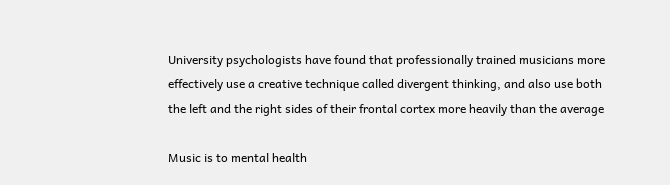University psychologists have found that professionally trained musicians more effectively use a creative technique called divergent thinking, and also use both the left and the right sides of their frontal cortex more heavily than the average

Music is to mental health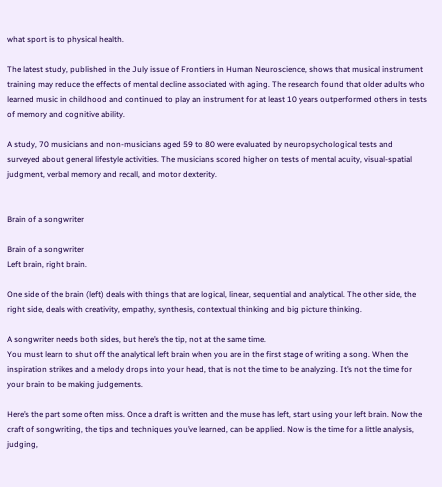what sport is to physical health.

The latest study, published in the July issue of Frontiers in Human Neuroscience, shows that musical instrument training may reduce the effects of mental decline associated with aging. The research found that older adults who learned music in childhood and continued to play an instrument for at least 10 years outperformed others in tests of memory and cognitive ability.

A study, 70 musicians and non-musicians aged 59 to 80 were evaluated by neuropsychological tests and surveyed about general lifestyle activities. The musicians scored higher on tests of mental acuity, visual-spatial judgment, verbal memory and recall, and motor dexterity.


Brain of a songwriter

Brain of a songwriter
Left brain, right brain.

One side of the brain (left) deals with things that are logical, linear, sequential and analytical. The other side, the right side, deals with creativity, empathy, synthesis, contextual thinking and big picture thinking.

A songwriter needs both sides, but here’s the tip, not at the same time.
You must learn to shut off the analytical left brain when you are in the first stage of writing a song. When the inspiration strikes and a melody drops into your head, that is not the time to be analyzing. It’s not the time for your brain to be making judgements.

Here’s the part some often miss. Once a draft is written and the muse has left, start using your left brain. Now the craft of songwriting, the tips and techniques you’ve learned, can be applied. Now is the time for a little analysis, judging,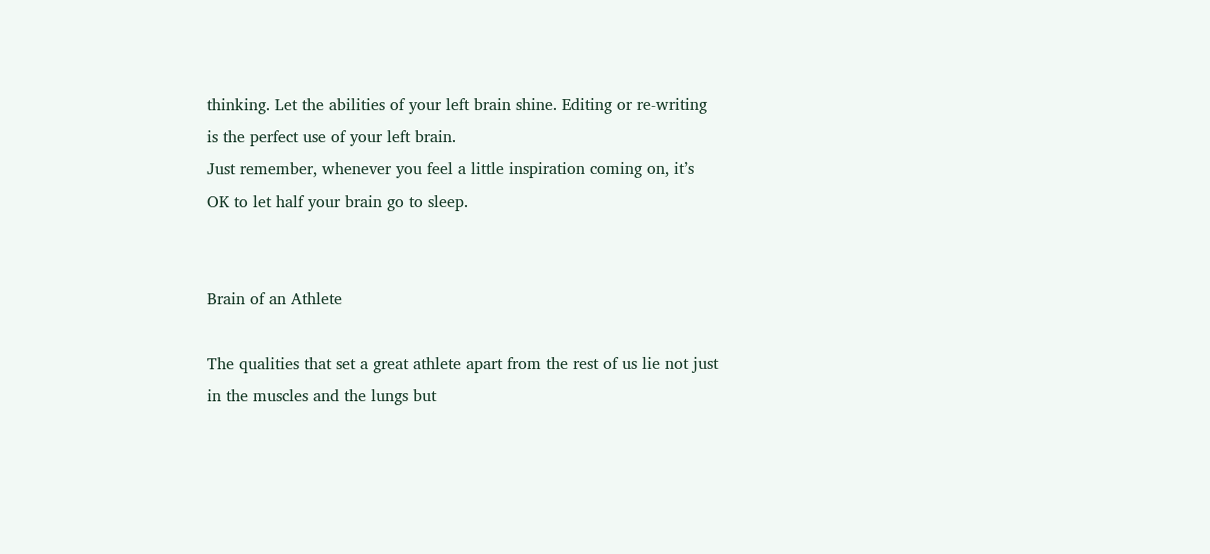thinking. Let the abilities of your left brain shine. Editing or re-writing is the perfect use of your left brain.
Just remember, whenever you feel a little inspiration coming on, it’s OK to let half your brain go to sleep.


Brain of an Athlete

The qualities that set a great athlete apart from the rest of us lie not just in the muscles and the lungs but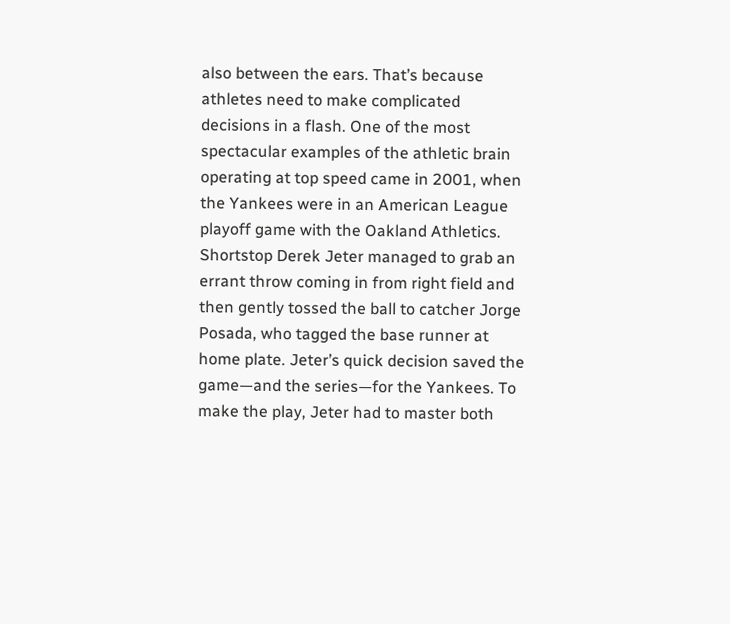also between the ears. That’s because athletes need to make complicated decisions in a flash. One of the most spectacular examples of the athletic brain operating at top speed came in 2001, when the Yankees were in an American League playoff game with the Oakland Athletics. Shortstop Derek Jeter managed to grab an errant throw coming in from right field and then gently tossed the ball to catcher Jorge Posada, who tagged the base runner at home plate. Jeter’s quick decision saved the game—and the series—for the Yankees. To make the play, Jeter had to master both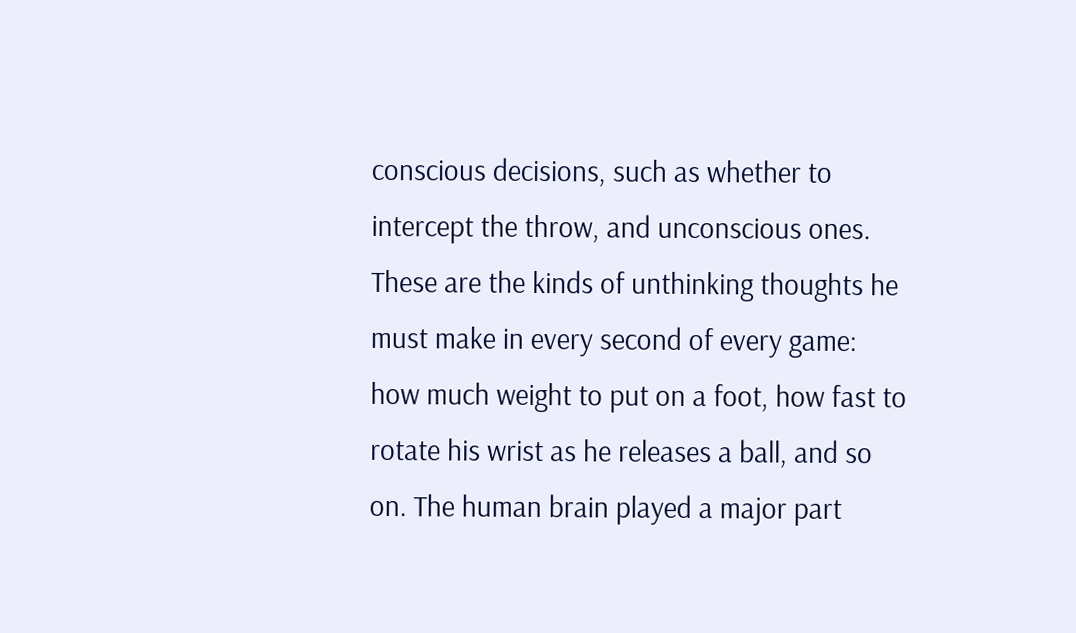conscious decisions, such as whether to intercept the throw, and unconscious ones. These are the kinds of unthinking thoughts he must make in every second of every game: how much weight to put on a foot, how fast to rotate his wrist as he releases a ball, and so on. The human brain played a major part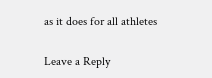as it does for all athletes

Leave a Reply